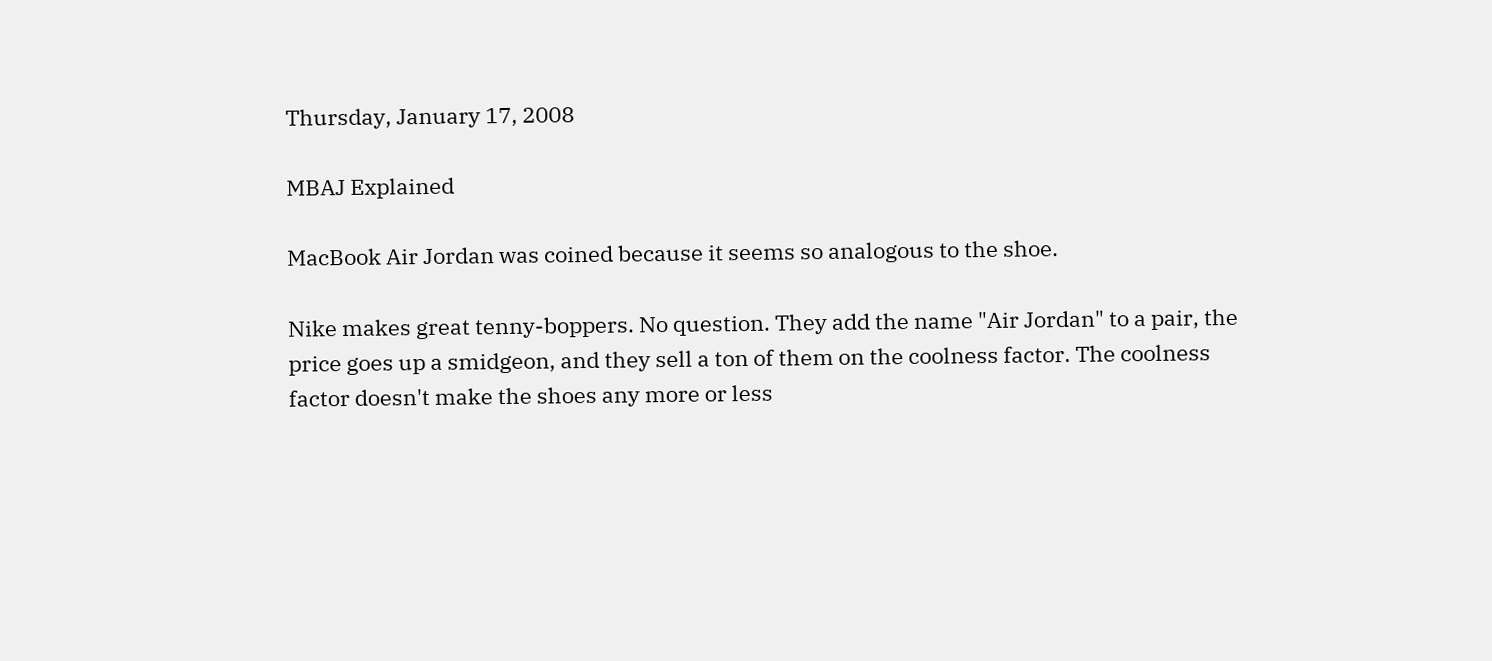Thursday, January 17, 2008

MBAJ Explained

MacBook Air Jordan was coined because it seems so analogous to the shoe.

Nike makes great tenny-boppers. No question. They add the name "Air Jordan" to a pair, the price goes up a smidgeon, and they sell a ton of them on the coolness factor. The coolness factor doesn't make the shoes any more or less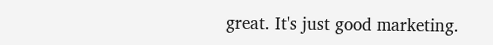great. It's just good marketing.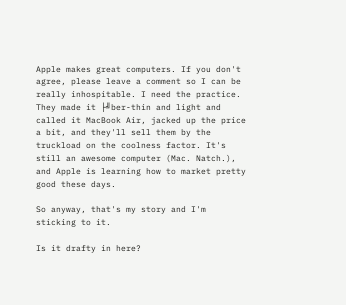Apple makes great computers. If you don't agree, please leave a comment so I can be really inhospitable. I need the practice. They made it ├╝ber-thin and light and called it MacBook Air, jacked up the price a bit, and they'll sell them by the truckload on the coolness factor. It's still an awesome computer (Mac. Natch.), and Apple is learning how to market pretty good these days.

So anyway, that's my story and I'm sticking to it.

Is it drafty in here?